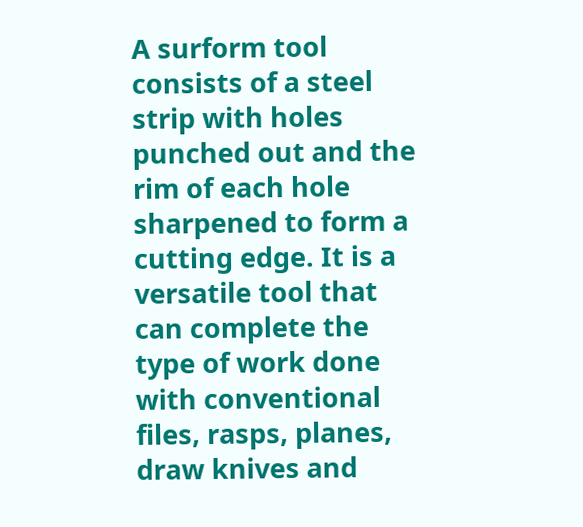A surform tool consists of a steel strip with holes punched out and the rim of each hole sharpened to form a cutting edge. It is a versatile tool that can complete the type of work done with conventional files, rasps, planes, draw knives and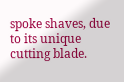spoke shaves, due to its unique cutting blade.